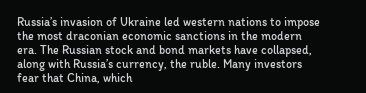Russia’s invasion of Ukraine led western nations to impose the most draconian economic sanctions in the modern era. The Russian stock and bond markets have collapsed, along with Russia’s currency, the ruble. Many investors fear that China, which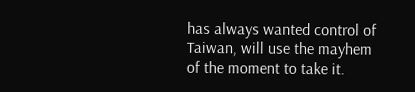has always wanted control of Taiwan, will use the mayhem of the moment to take it.